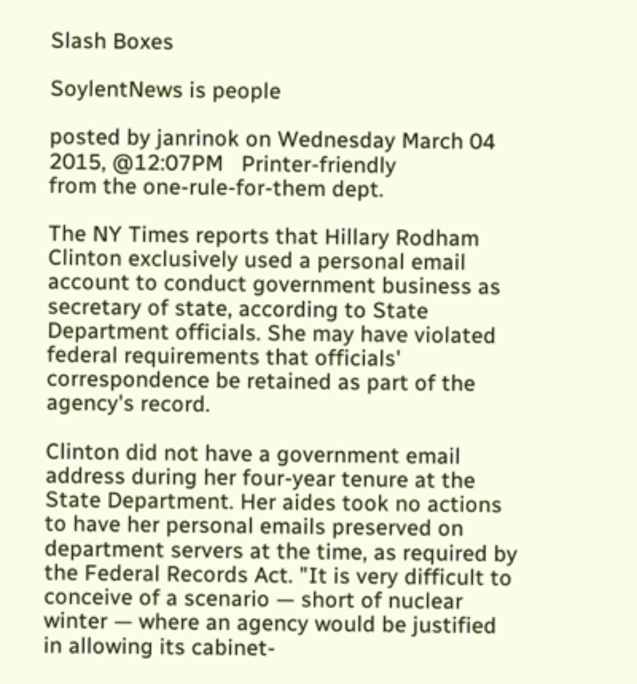Slash Boxes

SoylentNews is people

posted by janrinok on Wednesday March 04 2015, @12:07PM   Printer-friendly
from the one-rule-for-them dept.

The NY Times reports that Hillary Rodham Clinton exclusively used a personal email account to conduct government business as secretary of state, according to State Department officials. She may have violated federal requirements that officials' correspondence be retained as part of the agency's record.

Clinton did not have a government email address during her four-year tenure at the State Department. Her aides took no actions to have her personal emails preserved on department servers at the time, as required by the Federal Records Act. "It is very difficult to conceive of a scenario — short of nuclear winter — where an agency would be justified in allowing its cabinet-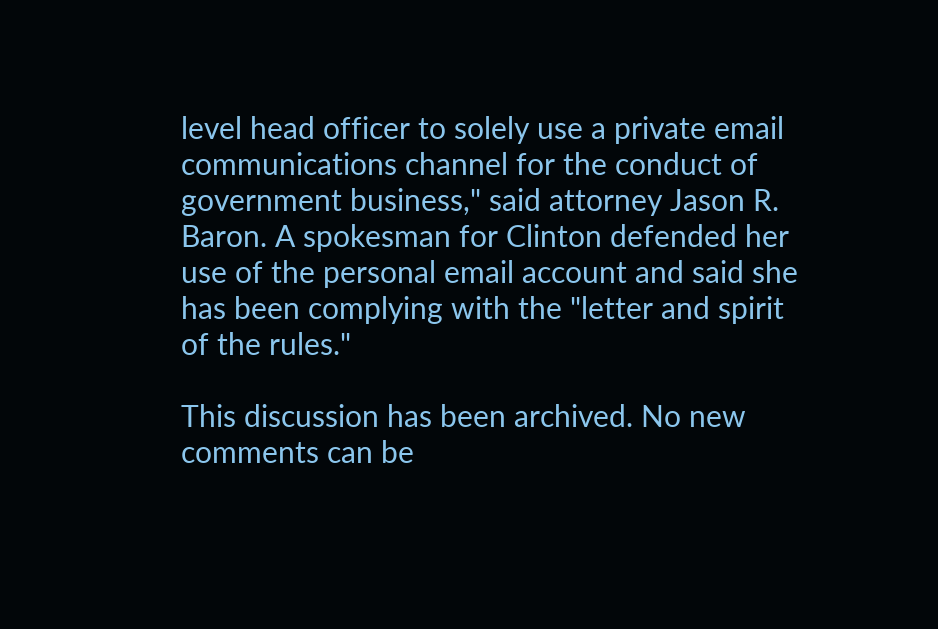level head officer to solely use a private email communications channel for the conduct of government business," said attorney Jason R. Baron. A spokesman for Clinton defended her use of the personal email account and said she has been complying with the "letter and spirit of the rules."

This discussion has been archived. No new comments can be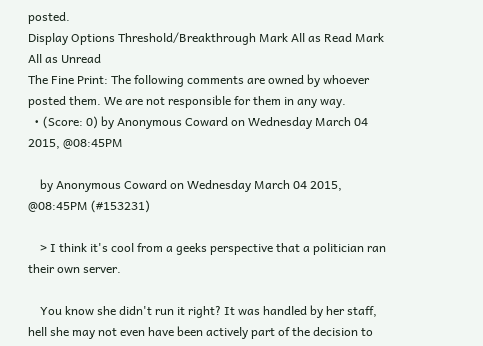posted.
Display Options Threshold/Breakthrough Mark All as Read Mark All as Unread
The Fine Print: The following comments are owned by whoever posted them. We are not responsible for them in any way.
  • (Score: 0) by Anonymous Coward on Wednesday March 04 2015, @08:45PM

    by Anonymous Coward on Wednesday March 04 2015, @08:45PM (#153231)

    > I think it's cool from a geeks perspective that a politician ran their own server.

    You know she didn't run it right? It was handled by her staff, hell she may not even have been actively part of the decision to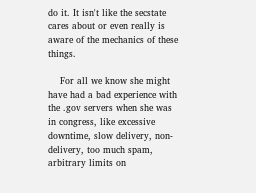do it. It isn't like the secstate cares about or even really is aware of the mechanics of these things.

    For all we know she might have had a bad experience with the .gov servers when she was in congress, like excessive downtime, slow delivery, non-delivery, too much spam, arbitrary limits on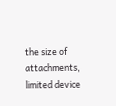the size of attachments, limited device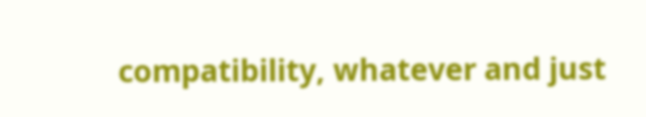compatibility, whatever and just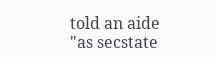told an aide "as secstate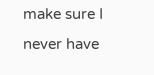make sure I never have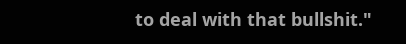to deal with that bullshit."